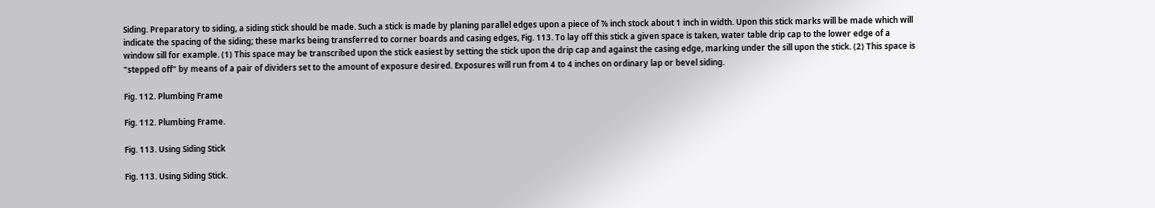Siding. Preparatory to siding, a siding stick should be made. Such a stick is made by planing parallel edges upon a piece of ⅞ inch stock about 1 inch in width. Upon this stick marks will be made which will indicate the spacing of the siding; these marks being transferred to corner boards and casing edges, Fig. 113. To lay off this stick a given space is taken, water table drip cap to the lower edge of a window sill for example. (1) This space may be transcribed upon the stick easiest by setting the stick upon the drip cap and against the casing edge, marking under the sill upon the stick. (2) This space is "stepped off" by means of a pair of dividers set to the amount of exposure desired. Exposures will run from 4 to 4 inches on ordinary lap or bevel siding.

Fig. 112. Plumbing Frame

Fig. 112. Plumbing Frame.

Fig. 113. Using Siding Stick

Fig. 113. Using Siding Stick.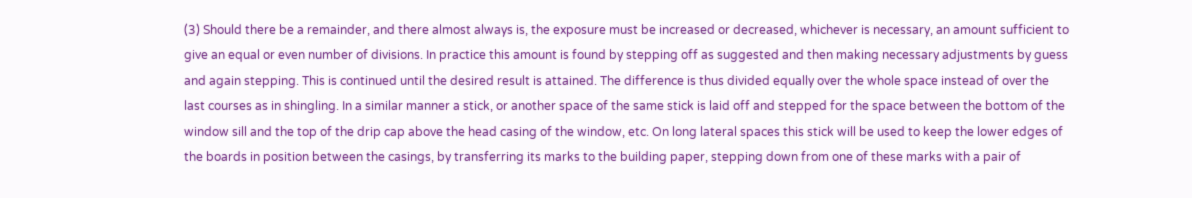(3) Should there be a remainder, and there almost always is, the exposure must be increased or decreased, whichever is necessary, an amount sufficient to give an equal or even number of divisions. In practice this amount is found by stepping off as suggested and then making necessary adjustments by guess and again stepping. This is continued until the desired result is attained. The difference is thus divided equally over the whole space instead of over the last courses as in shingling. In a similar manner a stick, or another space of the same stick is laid off and stepped for the space between the bottom of the window sill and the top of the drip cap above the head casing of the window, etc. On long lateral spaces this stick will be used to keep the lower edges of the boards in position between the casings, by transferring its marks to the building paper, stepping down from one of these marks with a pair of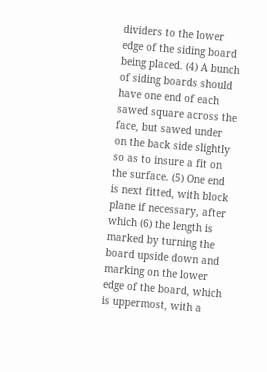dividers to the lower edge of the siding board being placed. (4) A bunch of siding boards should have one end of each sawed square across the face, but sawed under on the back side slightly so as to insure a fit on the surface. (5) One end is next fitted, with block plane if necessary, after which (6) the length is marked by turning the board upside down and marking on the lower edge of the board, which is uppermost, with a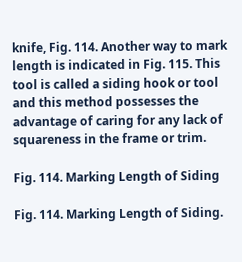knife, Fig. 114. Another way to mark length is indicated in Fig. 115. This tool is called a siding hook or tool and this method possesses the advantage of caring for any lack of squareness in the frame or trim.

Fig. 114. Marking Length of Siding

Fig. 114. Marking Length of Siding.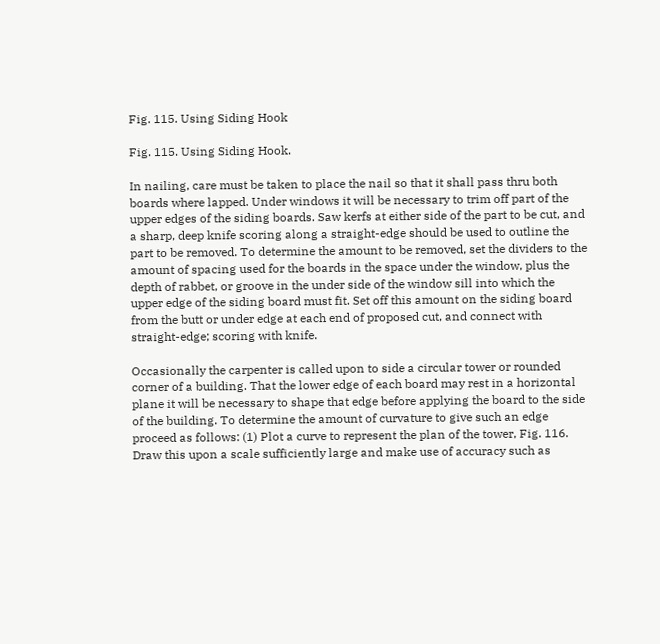Fig. 115. Using Siding Hook

Fig. 115. Using Siding Hook.

In nailing, care must be taken to place the nail so that it shall pass thru both boards where lapped. Under windows it will be necessary to trim off part of the upper edges of the siding boards. Saw kerfs at either side of the part to be cut, and a sharp, deep knife scoring along a straight-edge should be used to outline the part to be removed. To determine the amount to be removed, set the dividers to the amount of spacing used for the boards in the space under the window, plus the depth of rabbet, or groove in the under side of the window sill into which the upper edge of the siding board must fit. Set off this amount on the siding board from the butt or under edge at each end of proposed cut, and connect with straight-edge; scoring with knife.

Occasionally the carpenter is called upon to side a circular tower or rounded corner of a building. That the lower edge of each board may rest in a horizontal plane it will be necessary to shape that edge before applying the board to the side of the building. To determine the amount of curvature to give such an edge proceed as follows: (1) Plot a curve to represent the plan of the tower, Fig. 116. Draw this upon a scale sufficiently large and make use of accuracy such as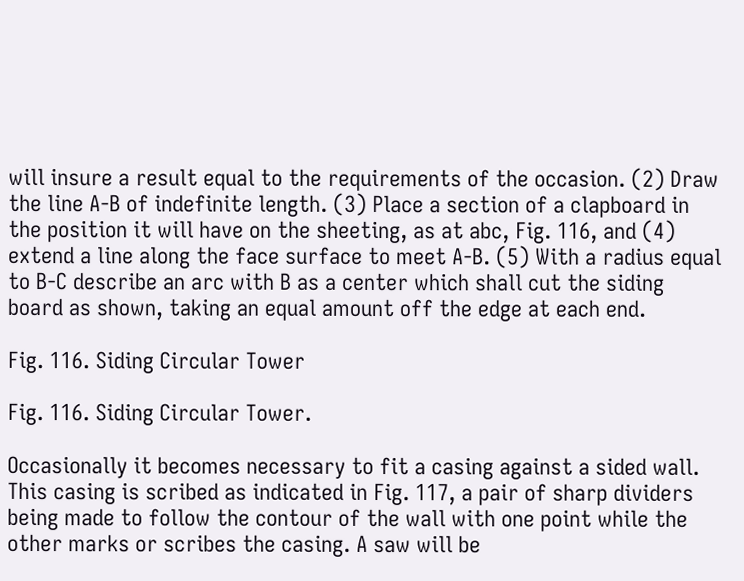will insure a result equal to the requirements of the occasion. (2) Draw the line A-B of indefinite length. (3) Place a section of a clapboard in the position it will have on the sheeting, as at abc, Fig. 116, and (4) extend a line along the face surface to meet A-B. (5) With a radius equal to B-C describe an arc with B as a center which shall cut the siding board as shown, taking an equal amount off the edge at each end.

Fig. 116. Siding Circular Tower

Fig. 116. Siding Circular Tower.

Occasionally it becomes necessary to fit a casing against a sided wall. This casing is scribed as indicated in Fig. 117, a pair of sharp dividers being made to follow the contour of the wall with one point while the other marks or scribes the casing. A saw will be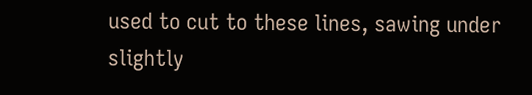used to cut to these lines, sawing under slightly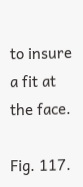to insure a fit at the face.

Fig. 117.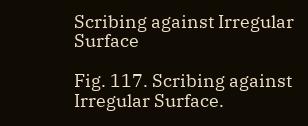Scribing against Irregular Surface

Fig. 117. Scribing against Irregular Surface.